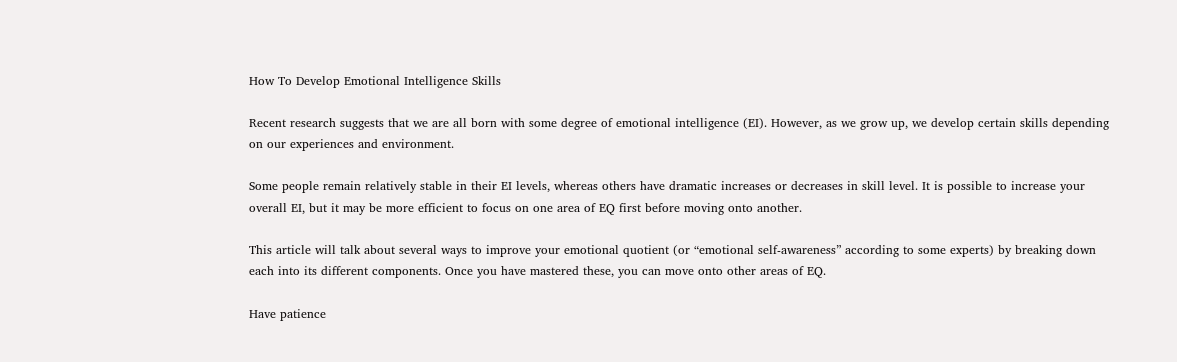How To Develop Emotional Intelligence Skills

Recent research suggests that we are all born with some degree of emotional intelligence (EI). However, as we grow up, we develop certain skills depending on our experiences and environment.

Some people remain relatively stable in their EI levels, whereas others have dramatic increases or decreases in skill level. It is possible to increase your overall EI, but it may be more efficient to focus on one area of EQ first before moving onto another.

This article will talk about several ways to improve your emotional quotient (or “emotional self-awareness” according to some experts) by breaking down each into its different components. Once you have mastered these, you can move onto other areas of EQ.

Have patience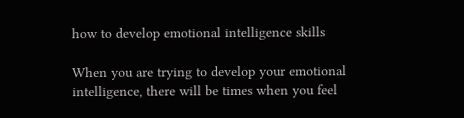how to develop emotional intelligence skills

When you are trying to develop your emotional intelligence, there will be times when you feel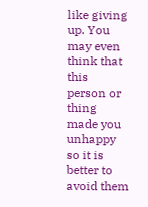like giving up. You may even think that this person or thing made you unhappy so it is better to avoid them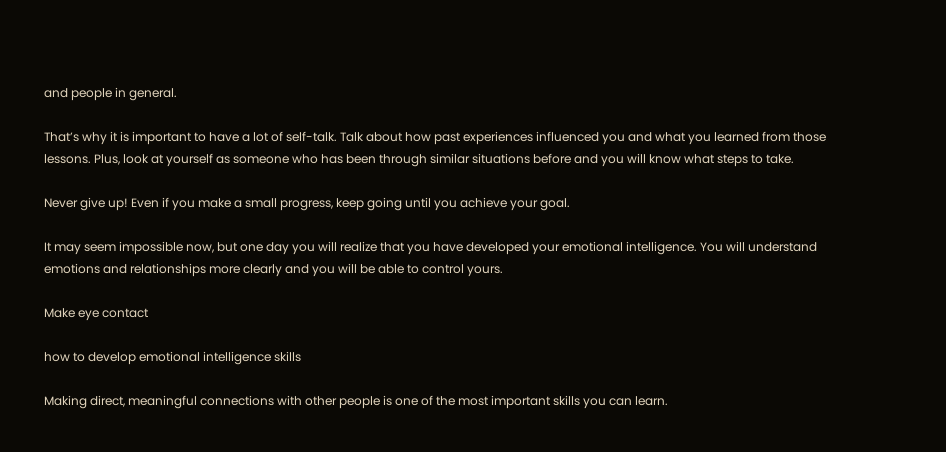and people in general.

That’s why it is important to have a lot of self-talk. Talk about how past experiences influenced you and what you learned from those lessons. Plus, look at yourself as someone who has been through similar situations before and you will know what steps to take.

Never give up! Even if you make a small progress, keep going until you achieve your goal.

It may seem impossible now, but one day you will realize that you have developed your emotional intelligence. You will understand emotions and relationships more clearly and you will be able to control yours.

Make eye contact

how to develop emotional intelligence skills

Making direct, meaningful connections with other people is one of the most important skills you can learn.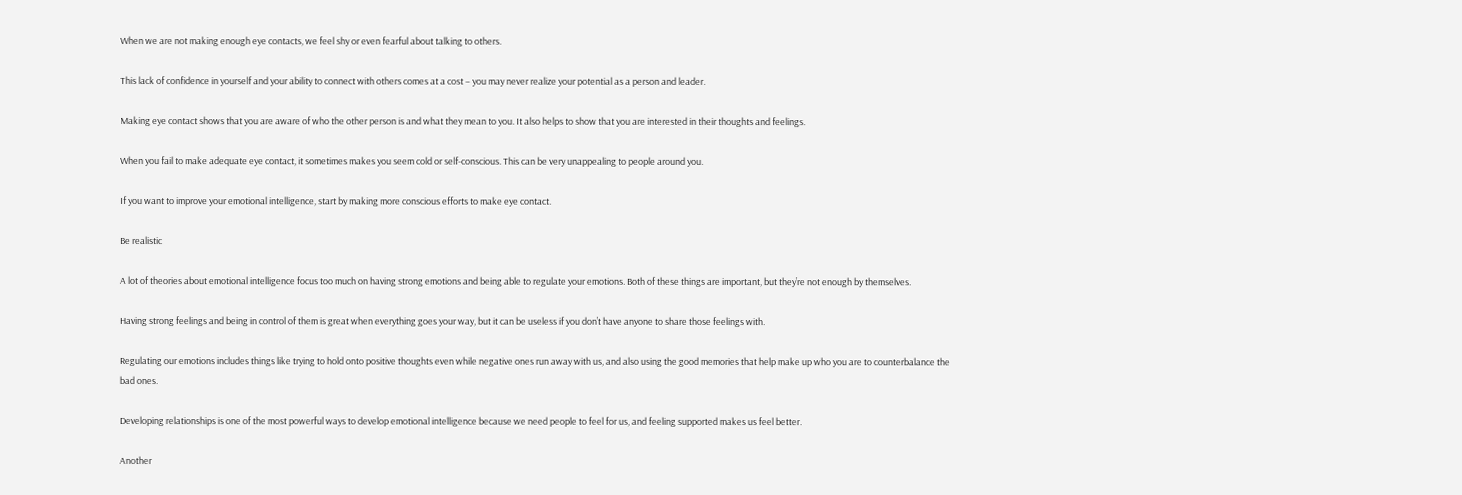When we are not making enough eye contacts, we feel shy or even fearful about talking to others.

This lack of confidence in yourself and your ability to connect with others comes at a cost – you may never realize your potential as a person and leader.

Making eye contact shows that you are aware of who the other person is and what they mean to you. It also helps to show that you are interested in their thoughts and feelings.

When you fail to make adequate eye contact, it sometimes makes you seem cold or self-conscious. This can be very unappealing to people around you.

If you want to improve your emotional intelligence, start by making more conscious efforts to make eye contact.

Be realistic

A lot of theories about emotional intelligence focus too much on having strong emotions and being able to regulate your emotions. Both of these things are important, but they’re not enough by themselves.

Having strong feelings and being in control of them is great when everything goes your way, but it can be useless if you don’t have anyone to share those feelings with.

Regulating our emotions includes things like trying to hold onto positive thoughts even while negative ones run away with us, and also using the good memories that help make up who you are to counterbalance the bad ones.

Developing relationships is one of the most powerful ways to develop emotional intelligence because we need people to feel for us, and feeling supported makes us feel better.

Another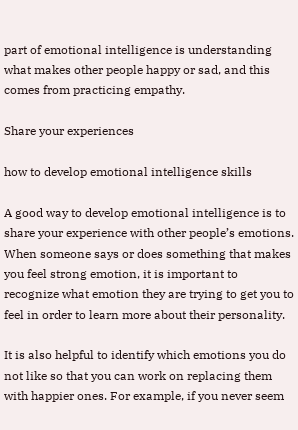part of emotional intelligence is understanding what makes other people happy or sad, and this comes from practicing empathy.

Share your experiences

how to develop emotional intelligence skills

A good way to develop emotional intelligence is to share your experience with other people’s emotions. When someone says or does something that makes you feel strong emotion, it is important to recognize what emotion they are trying to get you to feel in order to learn more about their personality.

It is also helpful to identify which emotions you do not like so that you can work on replacing them with happier ones. For example, if you never seem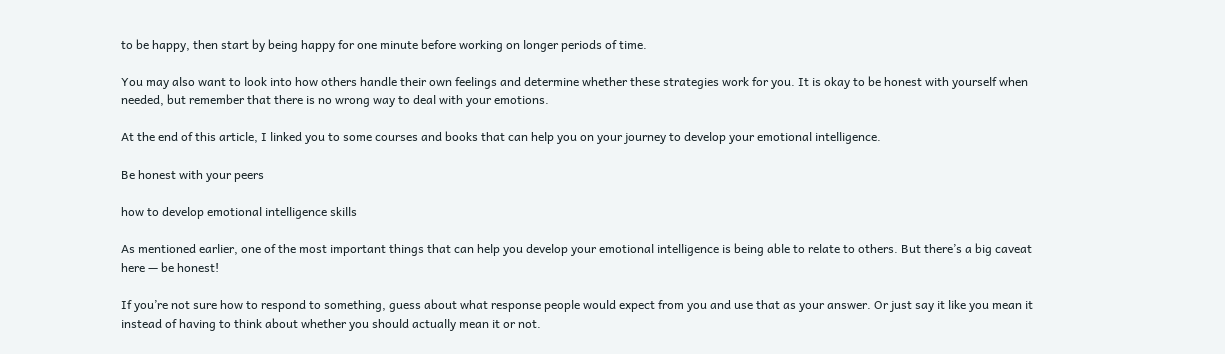to be happy, then start by being happy for one minute before working on longer periods of time.

You may also want to look into how others handle their own feelings and determine whether these strategies work for you. It is okay to be honest with yourself when needed, but remember that there is no wrong way to deal with your emotions.

At the end of this article, I linked you to some courses and books that can help you on your journey to develop your emotional intelligence.

Be honest with your peers

how to develop emotional intelligence skills

As mentioned earlier, one of the most important things that can help you develop your emotional intelligence is being able to relate to others. But there’s a big caveat here — be honest!

If you’re not sure how to respond to something, guess about what response people would expect from you and use that as your answer. Or just say it like you mean it instead of having to think about whether you should actually mean it or not.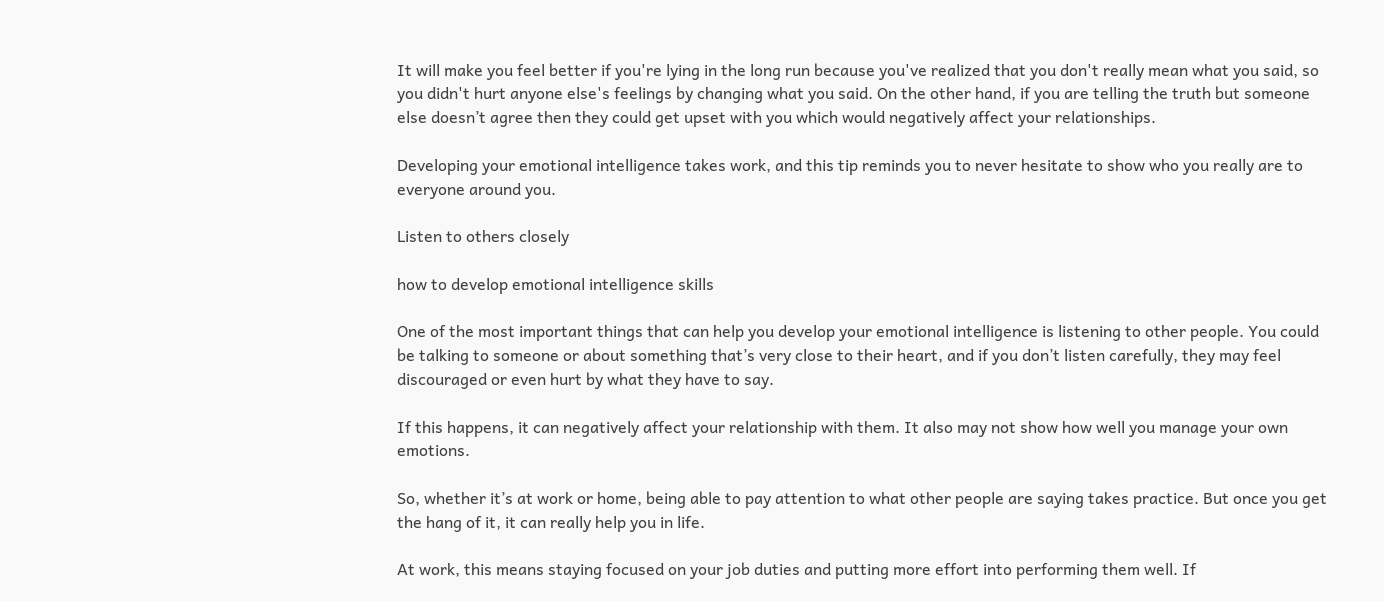It will make you feel better if you're lying in the long run because you've realized that you don't really mean what you said, so you didn't hurt anyone else's feelings by changing what you said. On the other hand, if you are telling the truth but someone else doesn’t agree then they could get upset with you which would negatively affect your relationships.

Developing your emotional intelligence takes work, and this tip reminds you to never hesitate to show who you really are to everyone around you.

Listen to others closely

how to develop emotional intelligence skills

One of the most important things that can help you develop your emotional intelligence is listening to other people. You could be talking to someone or about something that’s very close to their heart, and if you don’t listen carefully, they may feel discouraged or even hurt by what they have to say.

If this happens, it can negatively affect your relationship with them. It also may not show how well you manage your own emotions.

So, whether it’s at work or home, being able to pay attention to what other people are saying takes practice. But once you get the hang of it, it can really help you in life.

At work, this means staying focused on your job duties and putting more effort into performing them well. If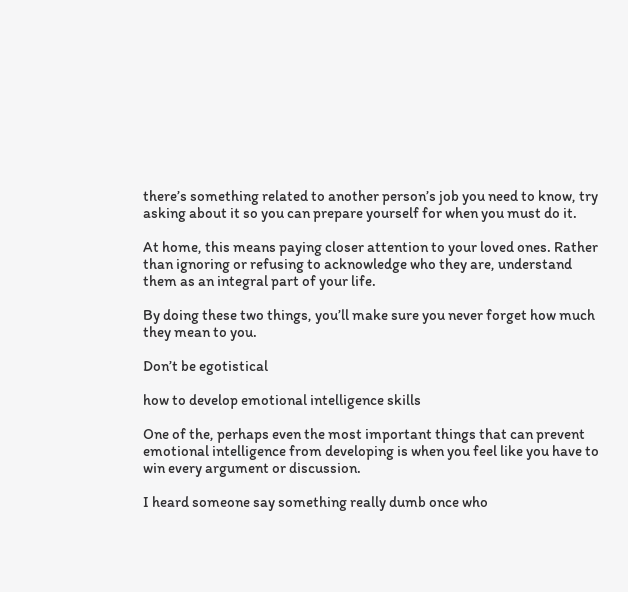there’s something related to another person’s job you need to know, try asking about it so you can prepare yourself for when you must do it.

At home, this means paying closer attention to your loved ones. Rather than ignoring or refusing to acknowledge who they are, understand them as an integral part of your life.

By doing these two things, you’ll make sure you never forget how much they mean to you.

Don’t be egotistical

how to develop emotional intelligence skills

One of the, perhaps even the most important things that can prevent emotional intelligence from developing is when you feel like you have to win every argument or discussion.

I heard someone say something really dumb once who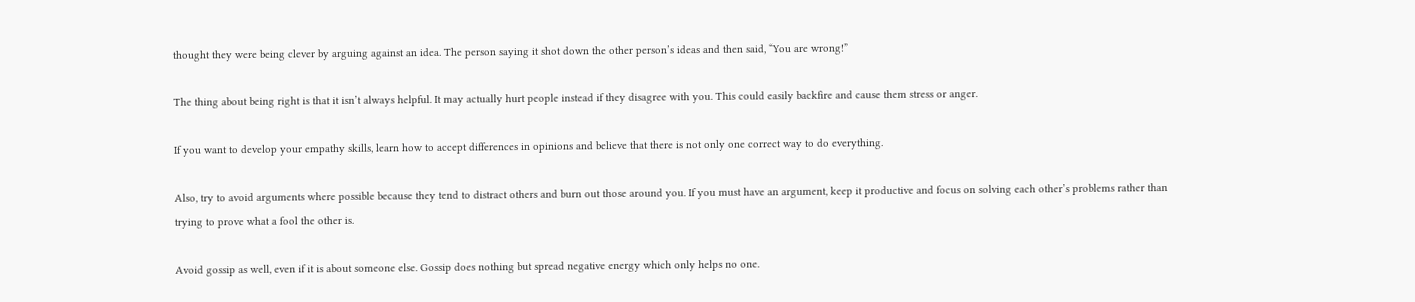thought they were being clever by arguing against an idea. The person saying it shot down the other person’s ideas and then said, “You are wrong!”

The thing about being right is that it isn’t always helpful. It may actually hurt people instead if they disagree with you. This could easily backfire and cause them stress or anger.

If you want to develop your empathy skills, learn how to accept differences in opinions and believe that there is not only one correct way to do everything.

Also, try to avoid arguments where possible because they tend to distract others and burn out those around you. If you must have an argument, keep it productive and focus on solving each other’s problems rather than trying to prove what a fool the other is.

Avoid gossip as well, even if it is about someone else. Gossip does nothing but spread negative energy which only helps no one.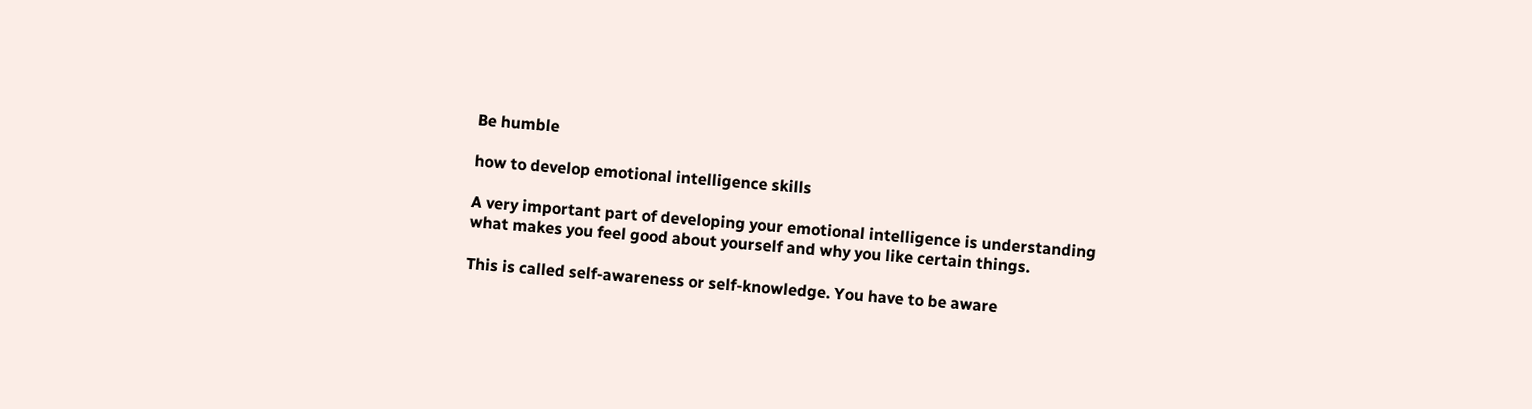Be humble

how to develop emotional intelligence skills

A very important part of developing your emotional intelligence is understanding what makes you feel good about yourself and why you like certain things.

This is called self-awareness or self-knowledge. You have to be aware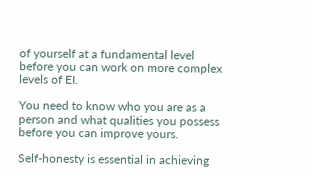of yourself at a fundamental level before you can work on more complex levels of EI.

You need to know who you are as a person and what qualities you possess before you can improve yours.

Self-honesty is essential in achieving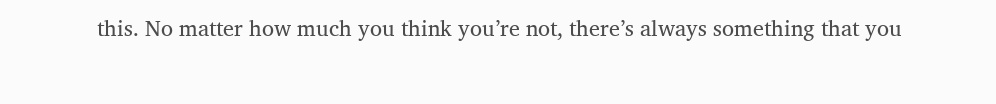this. No matter how much you think you’re not, there’s always something that you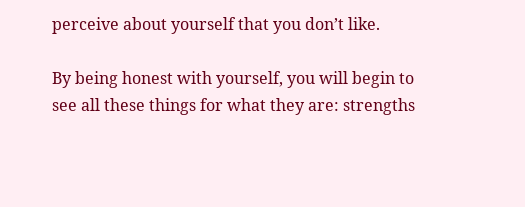perceive about yourself that you don’t like.

By being honest with yourself, you will begin to see all these things for what they are: strengths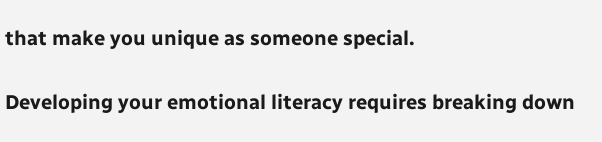that make you unique as someone special.

Developing your emotional literacy requires breaking down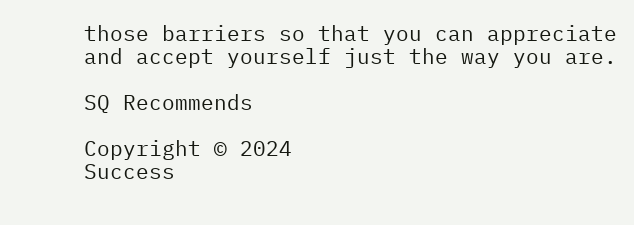those barriers so that you can appreciate and accept yourself just the way you are.

SQ Recommends

Copyright © 2024
Success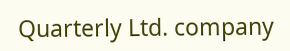Quarterly Ltd. company